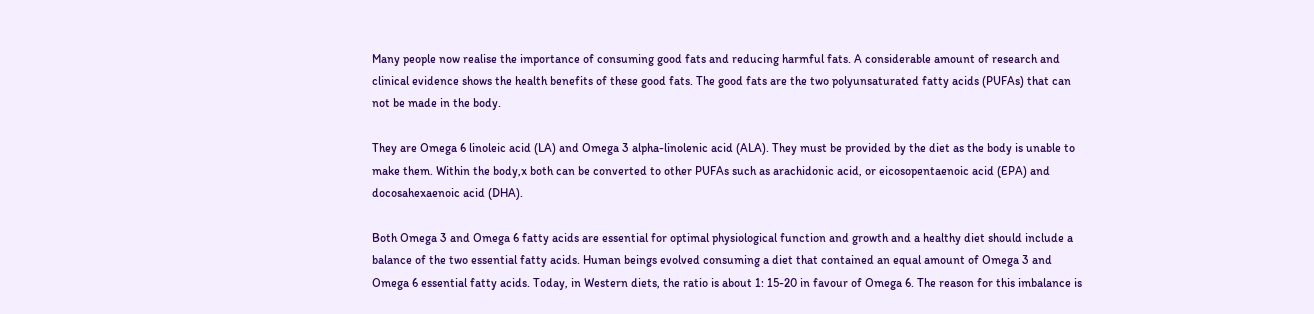Many people now realise the importance of consuming good fats and reducing harmful fats. A considerable amount of research and clinical evidence shows the health benefits of these good fats. The good fats are the two polyunsaturated fatty acids (PUFAs) that can not be made in the body.

They are Omega 6 linoleic acid (LA) and Omega 3 alpha-linolenic acid (ALA). They must be provided by the diet as the body is unable to make them. Within the body,x both can be converted to other PUFAs such as arachidonic acid, or eicosopentaenoic acid (EPA) and docosahexaenoic acid (DHA).

Both Omega 3 and Omega 6 fatty acids are essential for optimal physiological function and growth and a healthy diet should include a balance of the two essential fatty acids. Human beings evolved consuming a diet that contained an equal amount of Omega 3 and Omega 6 essential fatty acids. Today, in Western diets, the ratio is about 1: 15-20 in favour of Omega 6. The reason for this imbalance is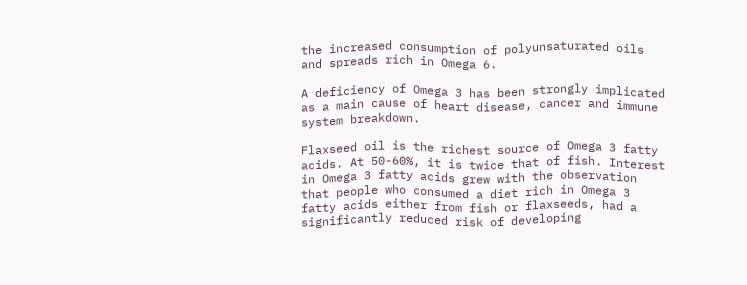the increased consumption of polyunsaturated oils and spreads rich in Omega 6.

A deficiency of Omega 3 has been strongly implicated as a main cause of heart disease, cancer and immune system breakdown.

Flaxseed oil is the richest source of Omega 3 fatty acids. At 50-60%, it is twice that of fish. Interest in Omega 3 fatty acids grew with the observation that people who consumed a diet rich in Omega 3 fatty acids either from fish or flaxseeds, had a significantly reduced risk of developing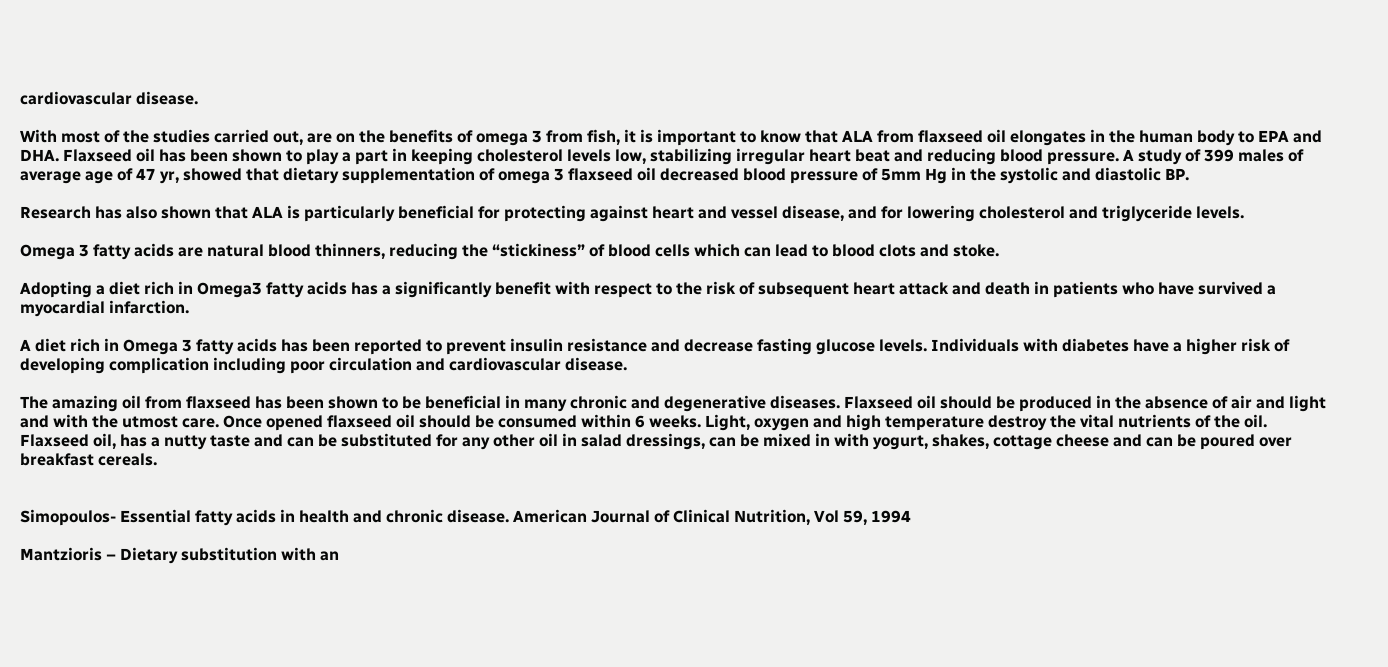cardiovascular disease.

With most of the studies carried out, are on the benefits of omega 3 from fish, it is important to know that ALA from flaxseed oil elongates in the human body to EPA and DHA. Flaxseed oil has been shown to play a part in keeping cholesterol levels low, stabilizing irregular heart beat and reducing blood pressure. A study of 399 males of average age of 47 yr, showed that dietary supplementation of omega 3 flaxseed oil decreased blood pressure of 5mm Hg in the systolic and diastolic BP.

Research has also shown that ALA is particularly beneficial for protecting against heart and vessel disease, and for lowering cholesterol and triglyceride levels.

Omega 3 fatty acids are natural blood thinners, reducing the “stickiness” of blood cells which can lead to blood clots and stoke.

Adopting a diet rich in Omega3 fatty acids has a significantly benefit with respect to the risk of subsequent heart attack and death in patients who have survived a myocardial infarction.

A diet rich in Omega 3 fatty acids has been reported to prevent insulin resistance and decrease fasting glucose levels. Individuals with diabetes have a higher risk of developing complication including poor circulation and cardiovascular disease.

The amazing oil from flaxseed has been shown to be beneficial in many chronic and degenerative diseases. Flaxseed oil should be produced in the absence of air and light and with the utmost care. Once opened flaxseed oil should be consumed within 6 weeks. Light, oxygen and high temperature destroy the vital nutrients of the oil. Flaxseed oil, has a nutty taste and can be substituted for any other oil in salad dressings, can be mixed in with yogurt, shakes, cottage cheese and can be poured over breakfast cereals.


Simopoulos- Essential fatty acids in health and chronic disease. American Journal of Clinical Nutrition, Vol 59, 1994

Mantzioris – Dietary substitution with an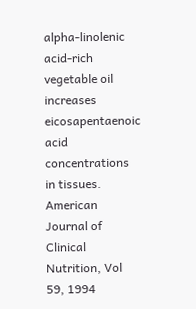alpha-linolenic acid-rich vegetable oil increases eicosapentaenoic acid concentrations in tissues. American Journal of Clinical Nutrition, Vol 59, 1994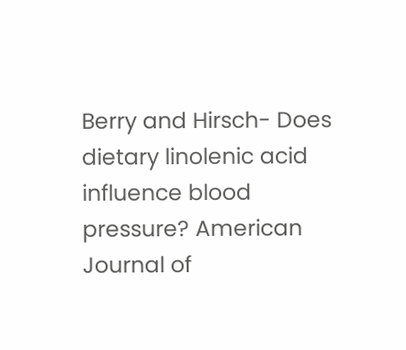Berry and Hirsch- Does dietary linolenic acid influence blood pressure? American Journal of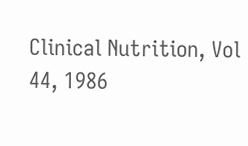Clinical Nutrition, Vol 44, 1986